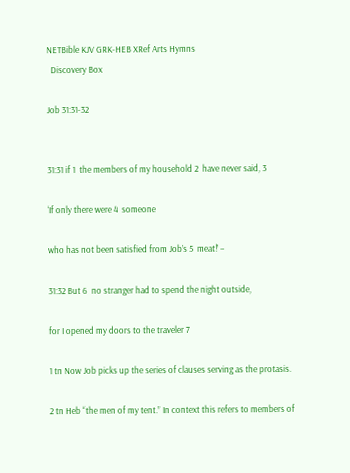NETBible KJV GRK-HEB XRef Arts Hymns
  Discovery Box

Job 31:31-32


31:31 if 1  the members of my household 2  have never said, 3

‘If only there were 4  someone

who has not been satisfied from Job’s 5  meat!’ –

31:32 But 6  no stranger had to spend the night outside,

for I opened my doors to the traveler 7

1 tn Now Job picks up the series of clauses serving as the protasis.

2 tn Heb “the men of my tent.” In context this refers to members of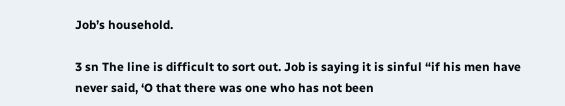Job’s household.

3 sn The line is difficult to sort out. Job is saying it is sinful “if his men have never said, ‘O that there was one who has not been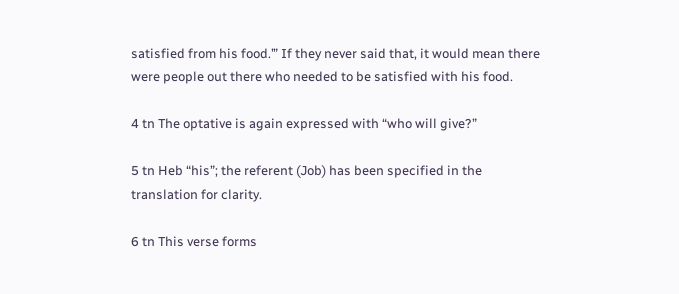satisfied from his food.’” If they never said that, it would mean there were people out there who needed to be satisfied with his food.

4 tn The optative is again expressed with “who will give?”

5 tn Heb “his”; the referent (Job) has been specified in the translation for clarity.

6 tn This verse forms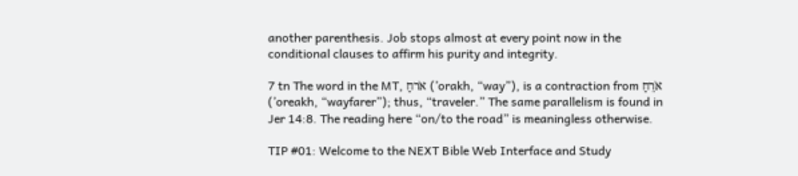another parenthesis. Job stops almost at every point now in the conditional clauses to affirm his purity and integrity.

7 tn The word in the MT, אֹרחַ (’orakh, “way”), is a contraction from אֹרֵחַ (’oreakh, “wayfarer”); thus, “traveler.” The same parallelism is found in Jer 14:8. The reading here “on/to the road” is meaningless otherwise.

TIP #01: Welcome to the NEXT Bible Web Interface and Study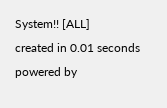System!! [ALL]
created in 0.01 seconds
powered by